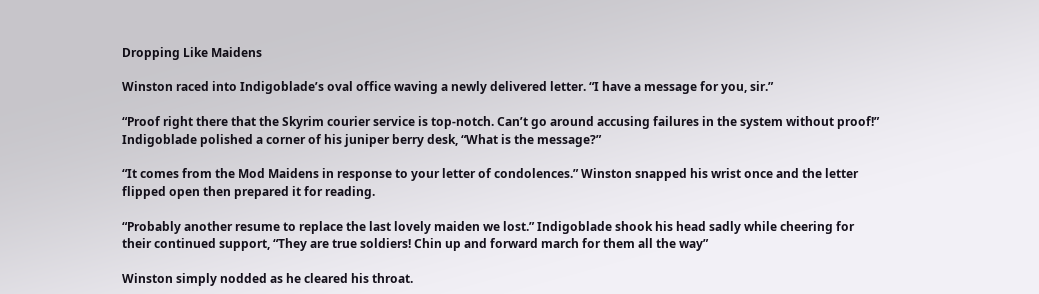Dropping Like Maidens

Winston raced into Indigoblade’s oval office waving a newly delivered letter. “I have a message for you, sir.”

“Proof right there that the Skyrim courier service is top-notch. Can’t go around accusing failures in the system without proof!” Indigoblade polished a corner of his juniper berry desk, “What is the message?”

“It comes from the Mod Maidens in response to your letter of condolences.” Winston snapped his wrist once and the letter flipped open then prepared it for reading.

“Probably another resume to replace the last lovely maiden we lost.” Indigoblade shook his head sadly while cheering for their continued support, “They are true soldiers! Chin up and forward march for them all the way”

Winston simply nodded as he cleared his throat.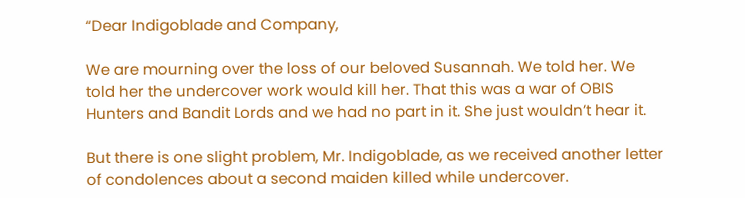“Dear Indigoblade and Company,

We are mourning over the loss of our beloved Susannah. We told her. We told her the undercover work would kill her. That this was a war of OBIS Hunters and Bandit Lords and we had no part in it. She just wouldn’t hear it.

But there is one slight problem, Mr. Indigoblade, as we received another letter of condolences about a second maiden killed while undercover.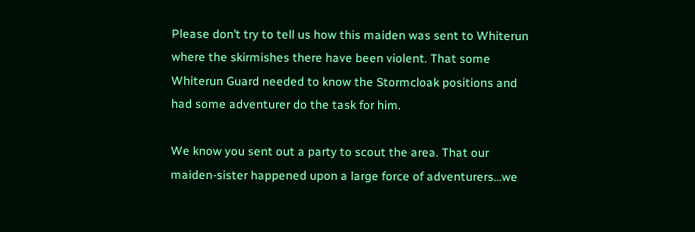Please don’t try to tell us how this maiden was sent to Whiterun where the skirmishes there have been violent. That some Whiterun Guard needed to know the Stormcloak positions and had some adventurer do the task for him.

We know you sent out a party to scout the area. That our maiden-sister happened upon a large force of adventurers…we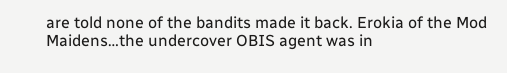are told none of the bandits made it back. Erokia of the Mod Maidens…the undercover OBIS agent was in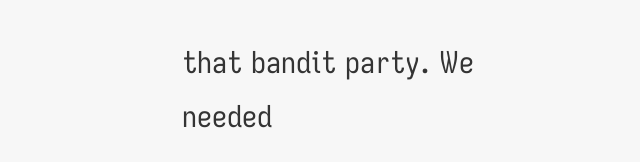that bandit party. We needed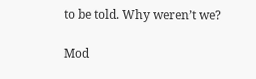to be told. Why weren’t we?

Mod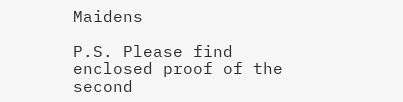Maidens

P.S. Please find enclosed proof of the second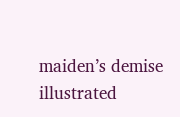maiden’s demise illustrated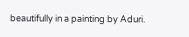beautifully in a painting by Aduri.